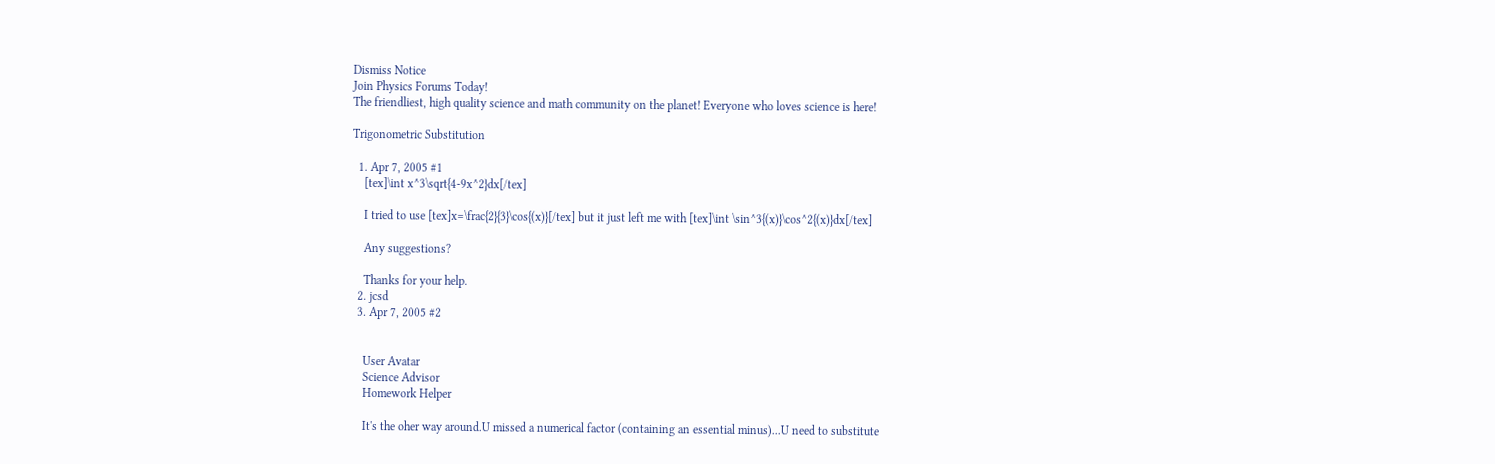Dismiss Notice
Join Physics Forums Today!
The friendliest, high quality science and math community on the planet! Everyone who loves science is here!

Trigonometric Substitution

  1. Apr 7, 2005 #1
    [tex]\int x^3\sqrt{4-9x^2}dx[/tex]

    I tried to use [tex]x=\frac{2}{3}\cos{(x)}[/tex] but it just left me with [tex]\int \sin^3{(x)}\cos^2{(x)}dx[/tex]

    Any suggestions?

    Thanks for your help.
  2. jcsd
  3. Apr 7, 2005 #2


    User Avatar
    Science Advisor
    Homework Helper

    It's the oher way around.U missed a numerical factor (containing an essential minus)...U need to substitute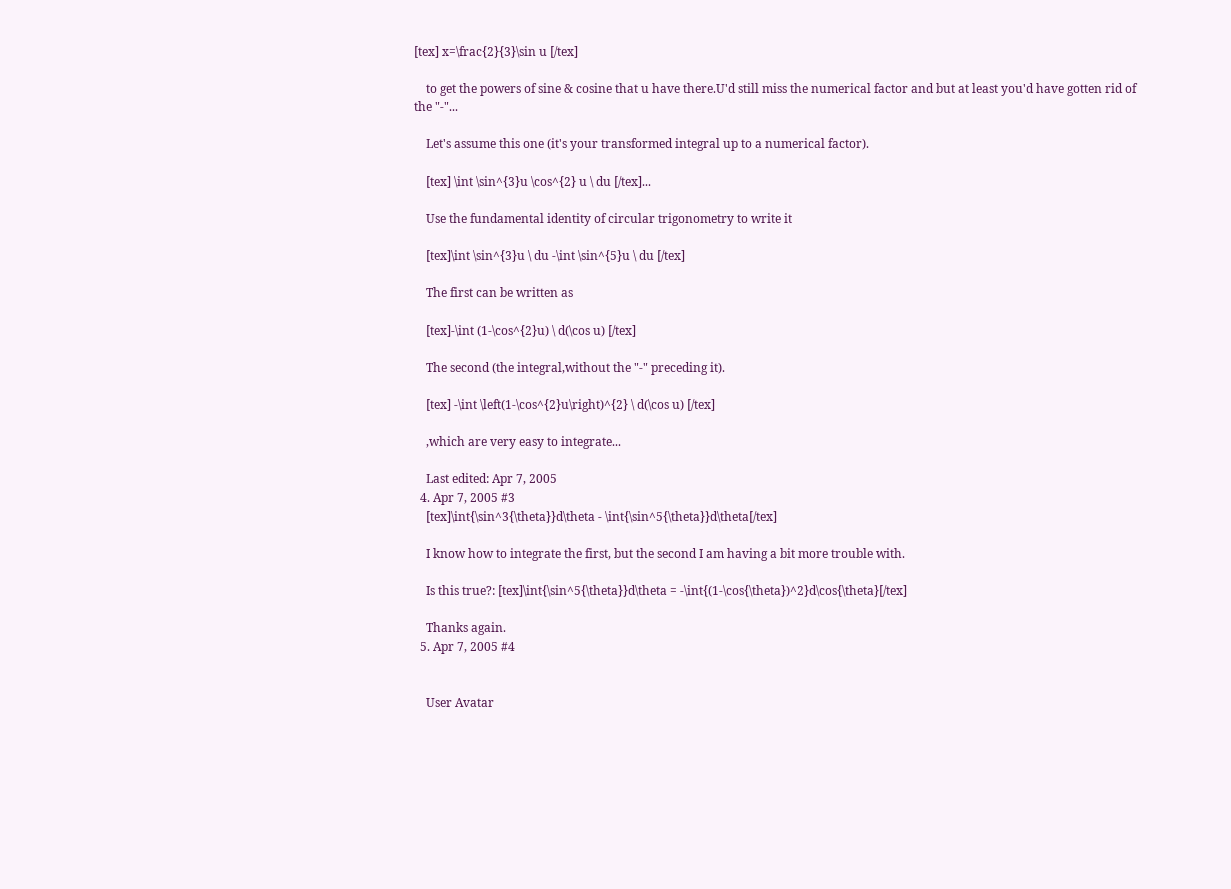[tex] x=\frac{2}{3}\sin u [/tex]

    to get the powers of sine & cosine that u have there.U'd still miss the numerical factor and but at least you'd have gotten rid of the "-"...

    Let's assume this one (it's your transformed integral up to a numerical factor).

    [tex] \int \sin^{3}u \cos^{2} u \ du [/tex]...

    Use the fundamental identity of circular trigonometry to write it

    [tex]\int \sin^{3}u \ du -\int \sin^{5}u \ du [/tex]

    The first can be written as

    [tex]-\int (1-\cos^{2}u) \ d(\cos u) [/tex]

    The second (the integral,without the "-" preceding it).

    [tex] -\int \left(1-\cos^{2}u\right)^{2} \ d(\cos u) [/tex]

    ,which are very easy to integrate...

    Last edited: Apr 7, 2005
  4. Apr 7, 2005 #3
    [tex]\int{\sin^3{\theta}}d\theta - \int{\sin^5{\theta}}d\theta[/tex]

    I know how to integrate the first, but the second I am having a bit more trouble with.

    Is this true?: [tex]\int{\sin^5{\theta}}d\theta = -\int{(1-\cos{\theta})^2}d\cos{\theta}[/tex]

    Thanks again.
  5. Apr 7, 2005 #4


    User Avatar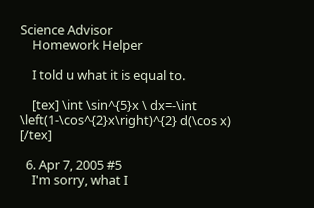Science Advisor
    Homework Helper

    I told u what it is equal to.

    [tex] \int \sin^{5}x \ dx=-\int \left(1-\cos^{2}x\right)^{2} d(\cos x) [/tex]

  6. Apr 7, 2005 #5
    I'm sorry, what I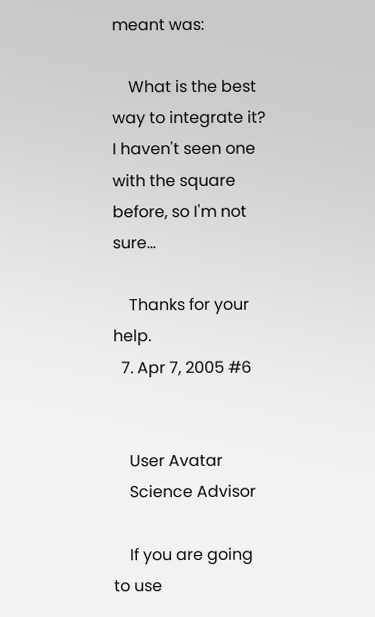meant was:

    What is the best way to integrate it? I haven't seen one with the square before, so I'm not sure...

    Thanks for your help.
  7. Apr 7, 2005 #6


    User Avatar
    Science Advisor

    If you are going to use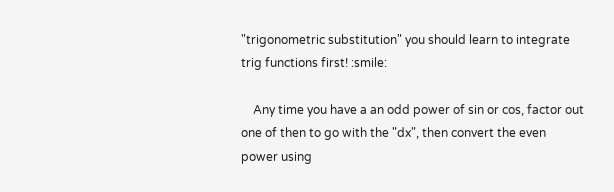"trigonometric substitution" you should learn to integrate trig functions first! :smile:

    Any time you have a an odd power of sin or cos, factor out one of then to go with the "dx", then convert the even power using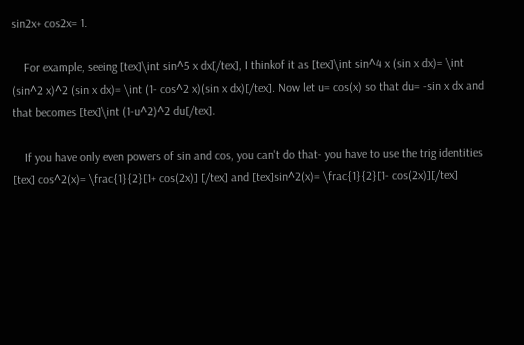sin2x+ cos2x= 1.

    For example, seeing [tex]\int sin^5 x dx[/tex], I thinkof it as [tex]\int sin^4 x (sin x dx)= \int (sin^2 x)^2 (sin x dx)= \int (1- cos^2 x)(sin x dx)[/tex]. Now let u= cos(x) so that du= -sin x dx and that becomes [tex]\int (1-u^2)^2 du[/tex].

    If you have only even powers of sin and cos, you can't do that- you have to use the trig identities [tex] cos^2(x)= \frac{1}{2}[1+ cos(2x)] [/tex] and [tex]sin^2(x)= \frac{1}{2}[1- cos(2x)][/tex]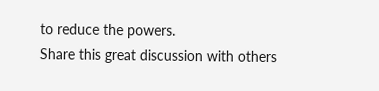to reduce the powers.
Share this great discussion with others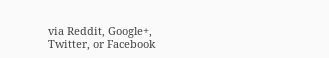via Reddit, Google+, Twitter, or Facebook